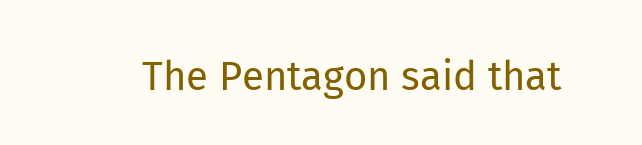The Pentagon said that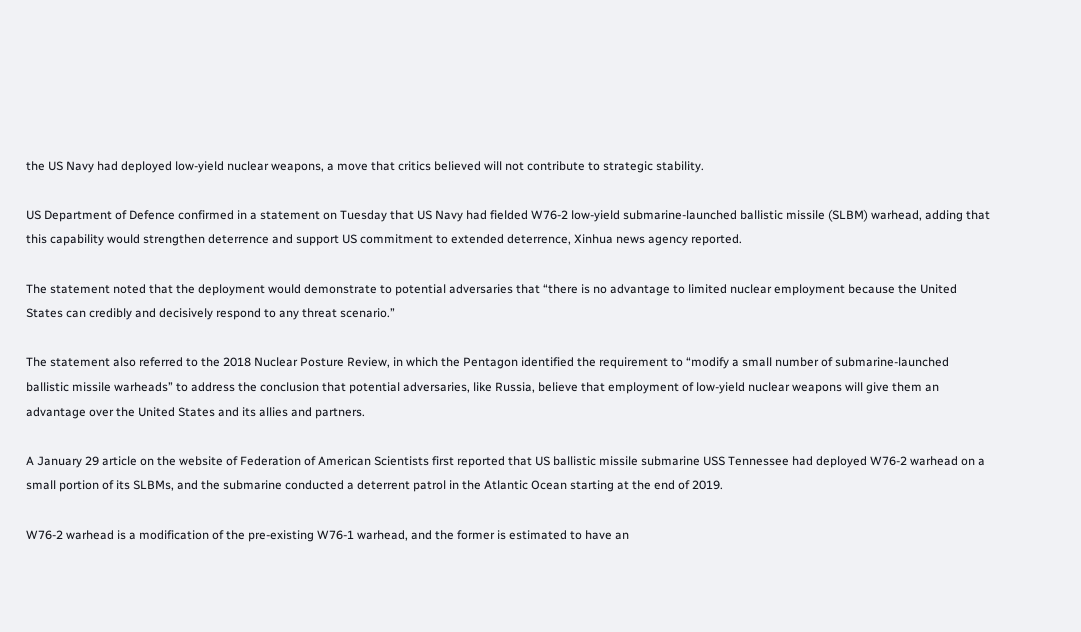the US Navy had deployed low-yield nuclear weapons, a move that critics believed will not contribute to strategic stability.

US Department of Defence confirmed in a statement on Tuesday that US Navy had fielded W76-2 low-yield submarine-launched ballistic missile (SLBM) warhead, adding that this capability would strengthen deterrence and support US commitment to extended deterrence, Xinhua news agency reported.

The statement noted that the deployment would demonstrate to potential adversaries that “there is no advantage to limited nuclear employment because the United States can credibly and decisively respond to any threat scenario.”

The statement also referred to the 2018 Nuclear Posture Review, in which the Pentagon identified the requirement to “modify a small number of submarine-launched ballistic missile warheads” to address the conclusion that potential adversaries, like Russia, believe that employment of low-yield nuclear weapons will give them an advantage over the United States and its allies and partners.

A January 29 article on the website of Federation of American Scientists first reported that US ballistic missile submarine USS Tennessee had deployed W76-2 warhead on a small portion of its SLBMs, and the submarine conducted a deterrent patrol in the Atlantic Ocean starting at the end of 2019.

W76-2 warhead is a modification of the pre-existing W76-1 warhead, and the former is estimated to have an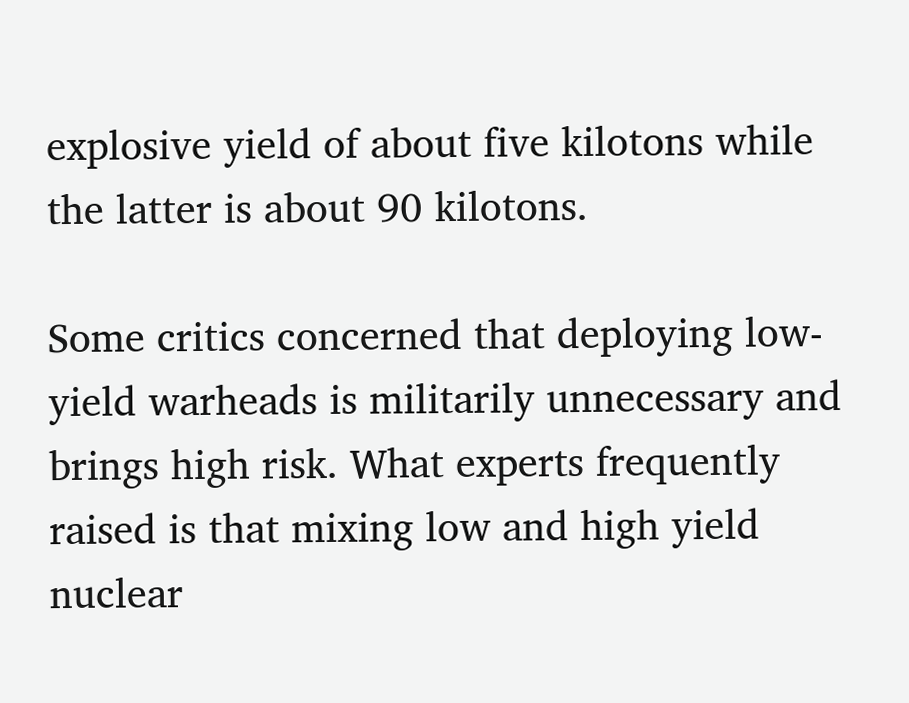explosive yield of about five kilotons while the latter is about 90 kilotons.

Some critics concerned that deploying low-yield warheads is militarily unnecessary and brings high risk. What experts frequently raised is that mixing low and high yield nuclear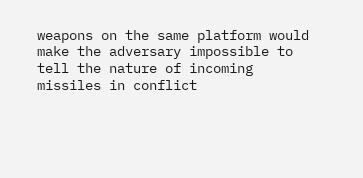weapons on the same platform would make the adversary impossible to tell the nature of incoming missiles in conflict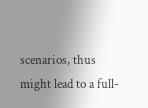scenarios, thus might lead to a full-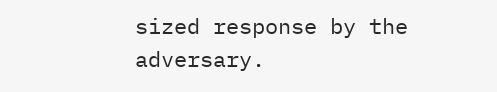sized response by the adversary.